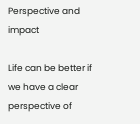Perspective and impact

Life can be better if we have a clear perspective of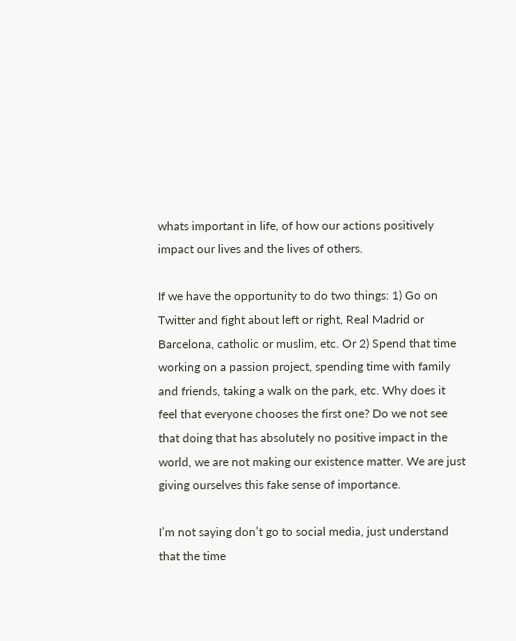whats important in life, of how our actions positively impact our lives and the lives of others.

If we have the opportunity to do two things: 1) Go on Twitter and fight about left or right, Real Madrid or Barcelona, catholic or muslim, etc. Or 2) Spend that time working on a passion project, spending time with family and friends, taking a walk on the park, etc. Why does it feel that everyone chooses the first one? Do we not see that doing that has absolutely no positive impact in the world, we are not making our existence matter. We are just giving ourselves this fake sense of importance.

I’m not saying don’t go to social media, just understand that the time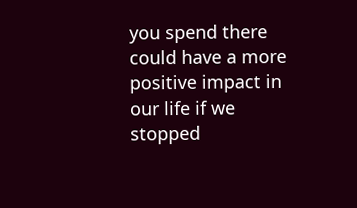you spend there could have a more positive impact in our life if we stopped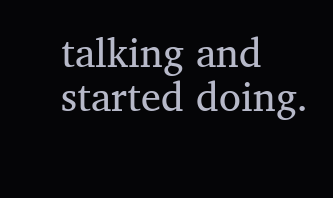talking and started doing.